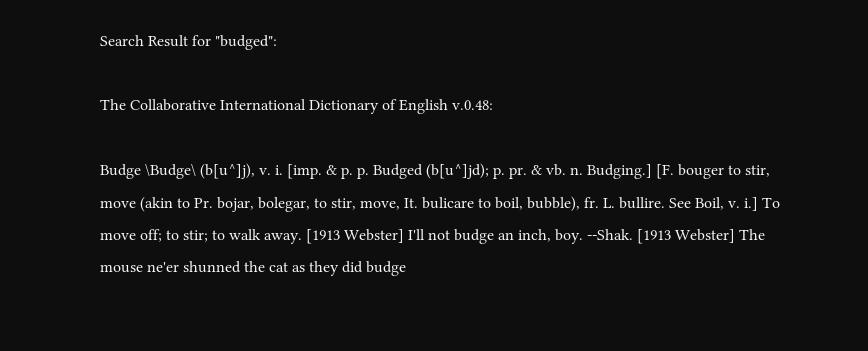Search Result for "budged":

The Collaborative International Dictionary of English v.0.48:

Budge \Budge\ (b[u^]j), v. i. [imp. & p. p. Budged (b[u^]jd); p. pr. & vb. n. Budging.] [F. bouger to stir, move (akin to Pr. bojar, bolegar, to stir, move, It. bulicare to boil, bubble), fr. L. bullire. See Boil, v. i.] To move off; to stir; to walk away. [1913 Webster] I'll not budge an inch, boy. --Shak. [1913 Webster] The mouse ne'er shunned the cat as they did budge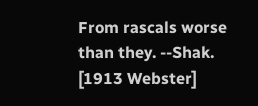From rascals worse than they. --Shak. [1913 Webster]